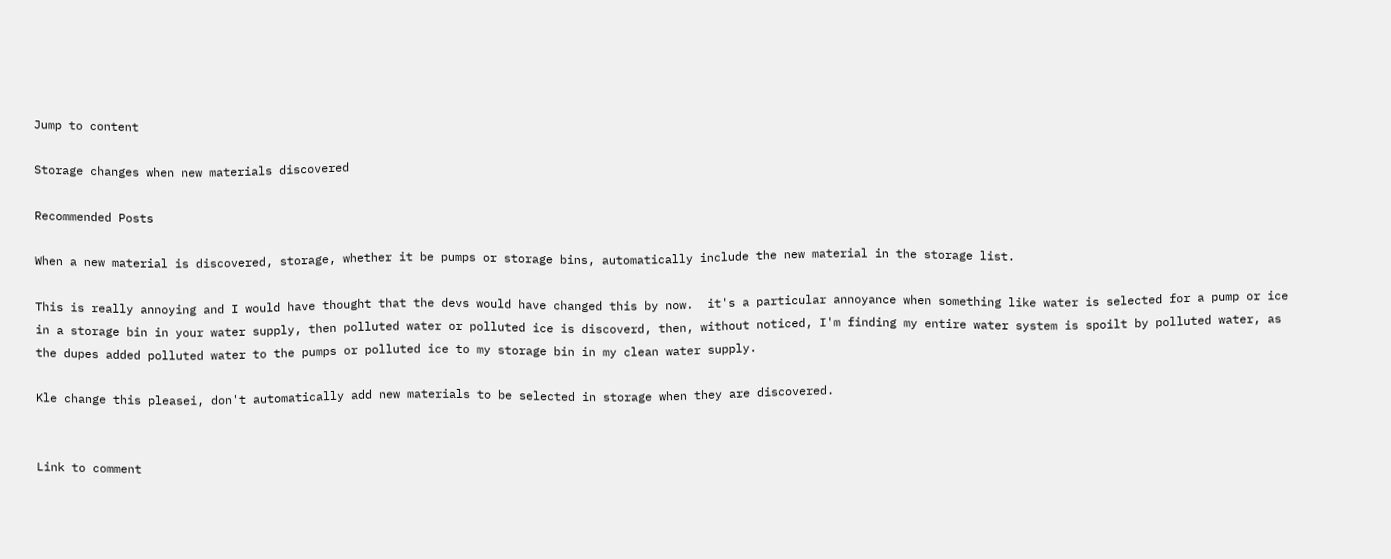Jump to content

Storage changes when new materials discovered

Recommended Posts

When a new material is discovered, storage, whether it be pumps or storage bins, automatically include the new material in the storage list.

This is really annoying and I would have thought that the devs would have changed this by now.  it's a particular annoyance when something like water is selected for a pump or ice in a storage bin in your water supply, then polluted water or polluted ice is discoverd, then, without noticed, I'm finding my entire water system is spoilt by polluted water, as the dupes added polluted water to the pumps or polluted ice to my storage bin in my clean water supply.

Kle change this pleasei, don't automatically add new materials to be selected in storage when they are discovered.


Link to comment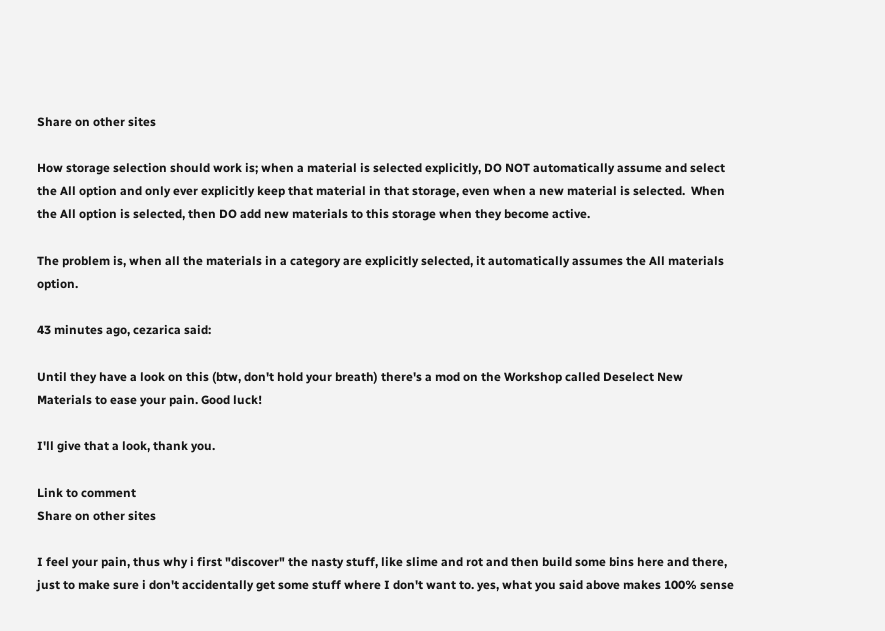Share on other sites

How storage selection should work is; when a material is selected explicitly, DO NOT automatically assume and select the All option and only ever explicitly keep that material in that storage, even when a new material is selected.  When the All option is selected, then DO add new materials to this storage when they become active.

The problem is, when all the materials in a category are explicitly selected, it automatically assumes the All materials option.

43 minutes ago, cezarica said:

Until they have a look on this (btw, don't hold your breath) there's a mod on the Workshop called Deselect New Materials to ease your pain. Good luck!

I'll give that a look, thank you.

Link to comment
Share on other sites

I feel your pain, thus why i first "discover" the nasty stuff, like slime and rot and then build some bins here and there, just to make sure i don't accidentally get some stuff where I don't want to. yes, what you said above makes 100% sense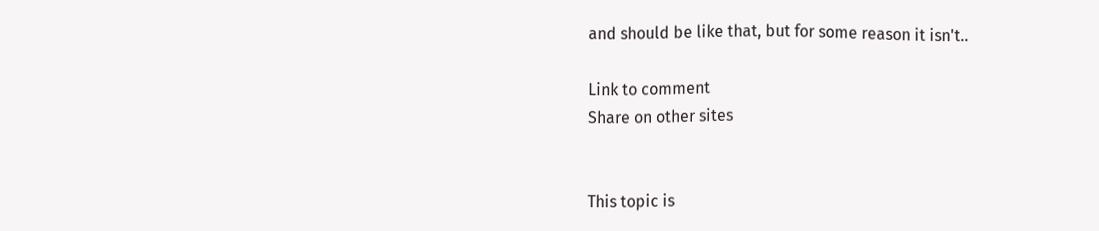and should be like that, but for some reason it isn't..

Link to comment
Share on other sites


This topic is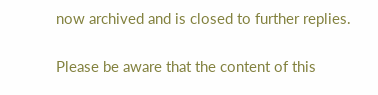now archived and is closed to further replies.

Please be aware that the content of this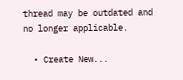thread may be outdated and no longer applicable.

  • Create New...